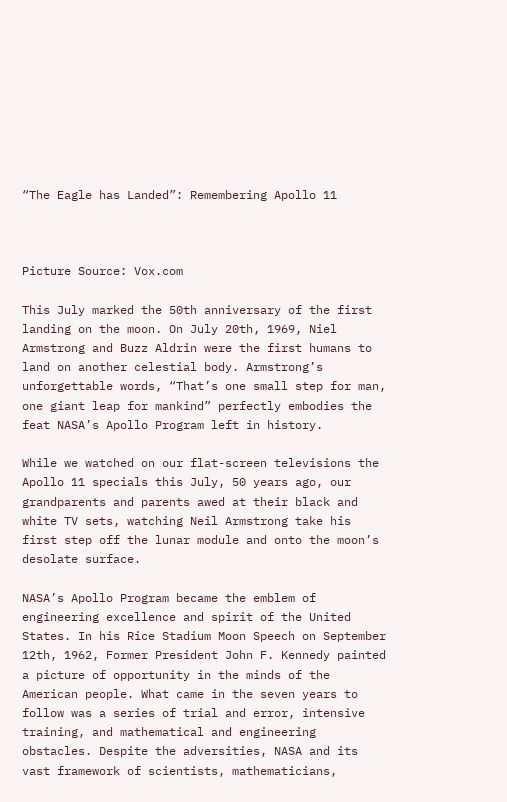“The Eagle has Landed”: Remembering Apollo 11



Picture Source: Vox.com

This July marked the 50th anniversary of the first landing on the moon. On July 20th, 1969, Niel Armstrong and Buzz Aldrin were the first humans to land on another celestial body. Armstrong’s unforgettable words, “That’s one small step for man, one giant leap for mankind” perfectly embodies the feat NASA’s Apollo Program left in history.

While we watched on our flat-screen televisions the Apollo 11 specials this July, 50 years ago, our grandparents and parents awed at their black and white TV sets, watching Neil Armstrong take his first step off the lunar module and onto the moon’s desolate surface.

NASA’s Apollo Program became the emblem of engineering excellence and spirit of the United States. In his Rice Stadium Moon Speech on September 12th, 1962, Former President John F. Kennedy painted a picture of opportunity in the minds of the American people. What came in the seven years to follow was a series of trial and error, intensive training, and mathematical and engineering obstacles. Despite the adversities, NASA and its vast framework of scientists, mathematicians,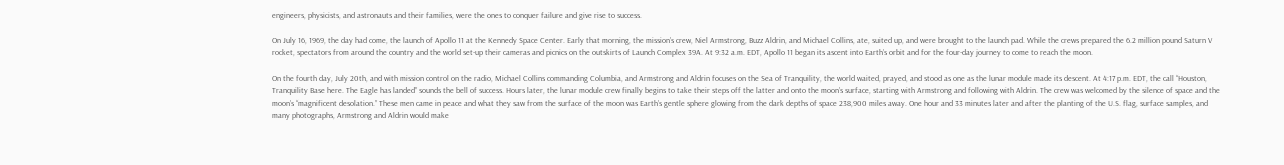engineers, physicists, and astronauts and their families, were the ones to conquer failure and give rise to success.

On July 16, 1969, the day had come, the launch of Apollo 11 at the Kennedy Space Center. Early that morning, the mission’s crew, Niel Armstrong, Buzz Aldrin, and Michael Collins, ate, suited up, and were brought to the launch pad. While the crews prepared the 6.2 million pound Saturn V rocket, spectators from around the country and the world set-up their cameras and picnics on the outskirts of Launch Complex 39A. At 9:32 a.m. EDT, Apollo 11 began its ascent into Earth’s orbit and for the four-day journey to come to reach the moon.

On the fourth day, July 20th, and with mission control on the radio, Michael Collins commanding Columbia, and Armstrong and Aldrin focuses on the Sea of Tranquility, the world waited, prayed, and stood as one as the lunar module made its descent. At 4:17 p.m. EDT, the call “Houston, Tranquility Base here. The Eagle has landed” sounds the bell of success. Hours later, the lunar module crew finally begins to take their steps off the latter and onto the moon’s surface, starting with Armstrong and following with Aldrin. The crew was welcomed by the silence of space and the moon’s “magnificent desolation.” These men came in peace and what they saw from the surface of the moon was Earth’s gentle sphere glowing from the dark depths of space 238,900 miles away. One hour and 33 minutes later and after the planting of the U.S. flag, surface samples, and many photographs, Armstrong and Aldrin would make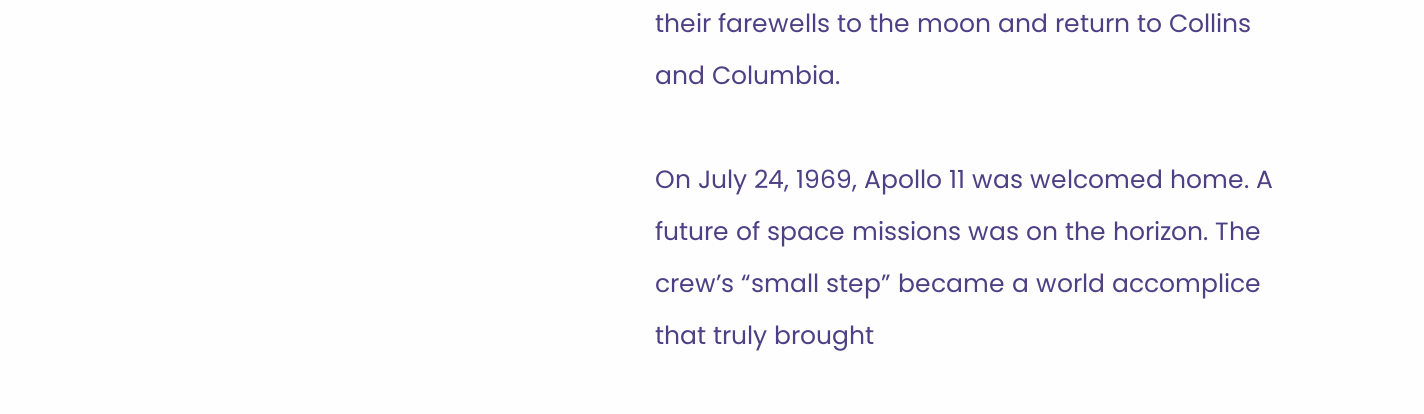their farewells to the moon and return to Collins and Columbia.

On July 24, 1969, Apollo 11 was welcomed home. A future of space missions was on the horizon. The crew’s “small step” became a world accomplice that truly brought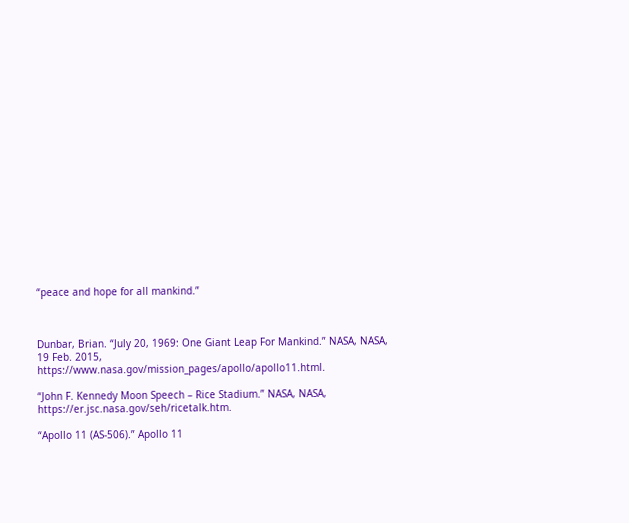“peace and hope for all mankind.”



Dunbar, Brian. “July 20, 1969: One Giant Leap For Mankind.” NASA, NASA, 19 Feb. 2015, https://www.nasa.gov/mission_pages/apollo/apollo11.html.

“John F. Kennedy Moon Speech – Rice Stadium.” NASA, NASA, https://er.jsc.nasa.gov/seh/ricetalk.htm.

“Apollo 11 (AS-506).” Apollo 11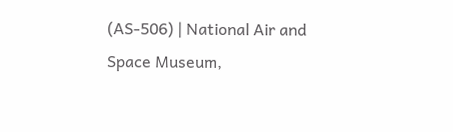(AS-506) | National Air and Space Museum,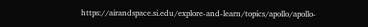https://airandspace.si.edu/explore-and-learn/topics/apollo/apollo-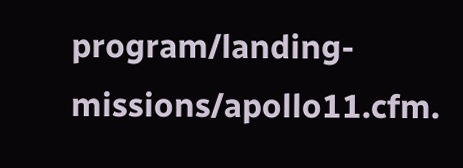program/landing-missions/apollo11.cfm.